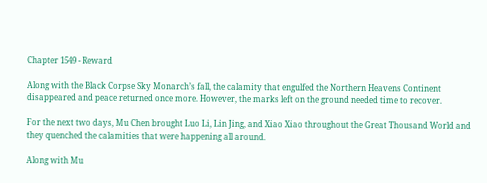Chapter 1549 - Reward

Along with the Black Corpse Sky Monarch’s fall, the calamity that engulfed the Northern Heavens Continent disappeared and peace returned once more. However, the marks left on the ground needed time to recover.

For the next two days, Mu Chen brought Luo Li, Lin Jing, and Xiao Xiao throughout the Great Thousand World and they quenched the calamities that were happening all around.

Along with Mu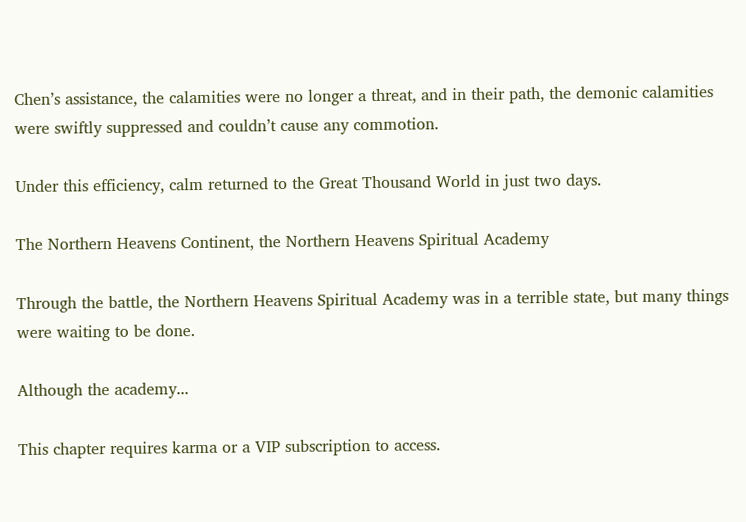Chen’s assistance, the calamities were no longer a threat, and in their path, the demonic calamities were swiftly suppressed and couldn’t cause any commotion.

Under this efficiency, calm returned to the Great Thousand World in just two days.

The Northern Heavens Continent, the Northern Heavens Spiritual Academy

Through the battle, the Northern Heavens Spiritual Academy was in a terrible state, but many things were waiting to be done.

Although the academy...

This chapter requires karma or a VIP subscription to access.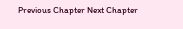Previous Chapter Next Chapter